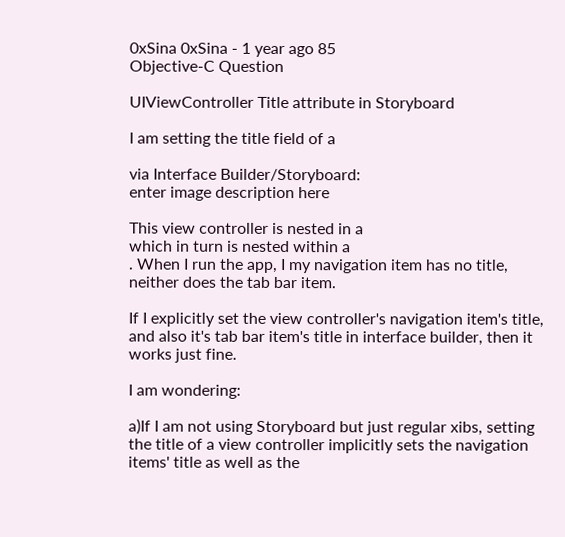0xSina 0xSina - 1 year ago 85
Objective-C Question

UIViewController Title attribute in Storyboard

I am setting the title field of a

via Interface Builder/Storyboard:
enter image description here

This view controller is nested in a
which in turn is nested within a
. When I run the app, I my navigation item has no title, neither does the tab bar item.

If I explicitly set the view controller's navigation item's title, and also it's tab bar item's title in interface builder, then it works just fine.

I am wondering:

a)If I am not using Storyboard but just regular xibs, setting the title of a view controller implicitly sets the navigation items' title as well as the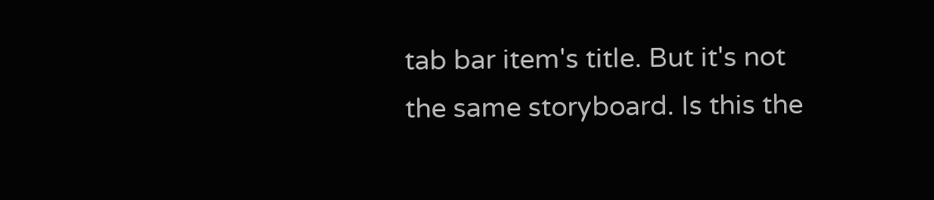tab bar item's title. But it's not the same storyboard. Is this the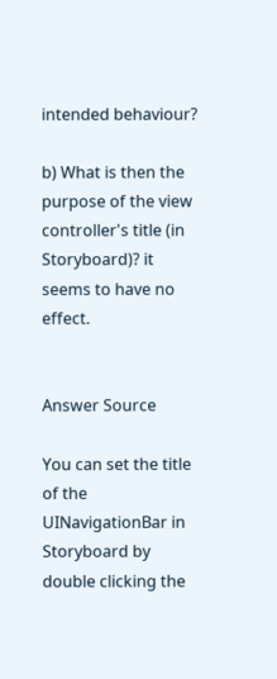intended behaviour?

b) What is then the purpose of the view controller's title (in Storyboard)? it seems to have no effect.


Answer Source

You can set the title of the UINavigationBar in Storyboard by double clicking the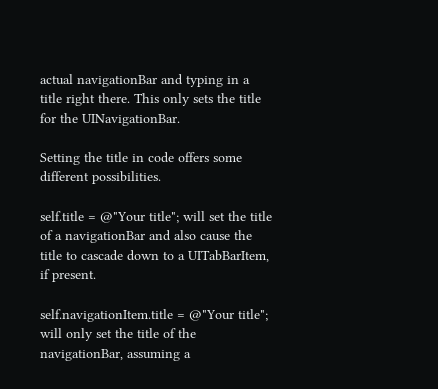actual navigationBar and typing in a title right there. This only sets the title for the UINavigationBar.

Setting the title in code offers some different possibilities.

self.title = @"Your title"; will set the title of a navigationBar and also cause the title to cascade down to a UITabBarItem, if present.

self.navigationItem.title = @"Your title"; will only set the title of the navigationBar, assuming a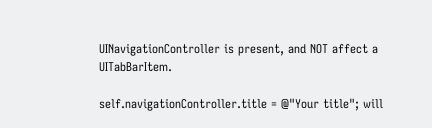UINavigationController is present, and NOT affect a UITabBarItem.

self.navigationController.title = @"Your title"; will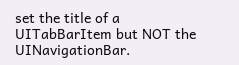set the title of a UITabBarItem but NOT the UINavigationBar.